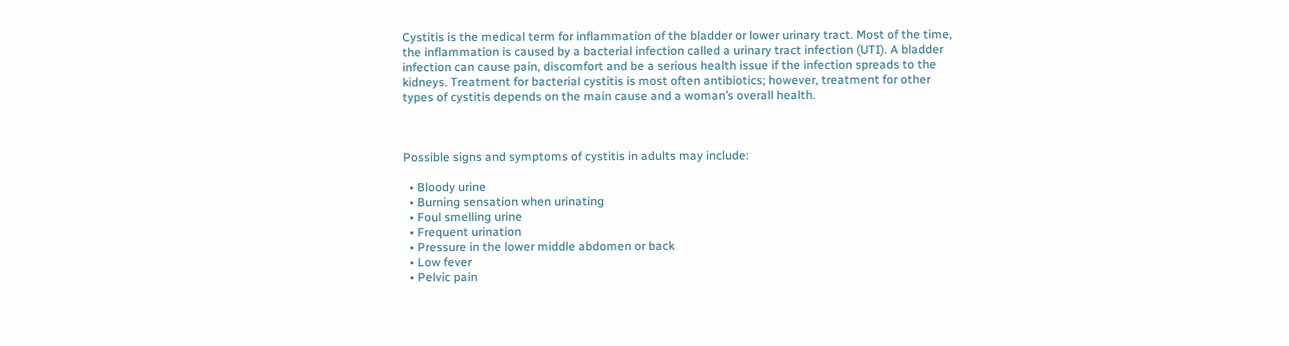Cystitis is the medical term for inflammation of the bladder or lower urinary tract. Most of the time, the inflammation is caused by a bacterial infection called a urinary tract infection (UTI). A bladder infection can cause pain, discomfort and be a serious health issue if the infection spreads to the kidneys. Treatment for bacterial cystitis is most often antibiotics; however, treatment for other types of cystitis depends on the main cause and a woman’s overall health.



Possible signs and symptoms of cystitis in adults may include:

  • Bloody urine
  • Burning sensation when urinating
  • Foul smelling urine
  • Frequent urination
  • Pressure in the lower middle abdomen or back
  • Low fever
  • Pelvic pain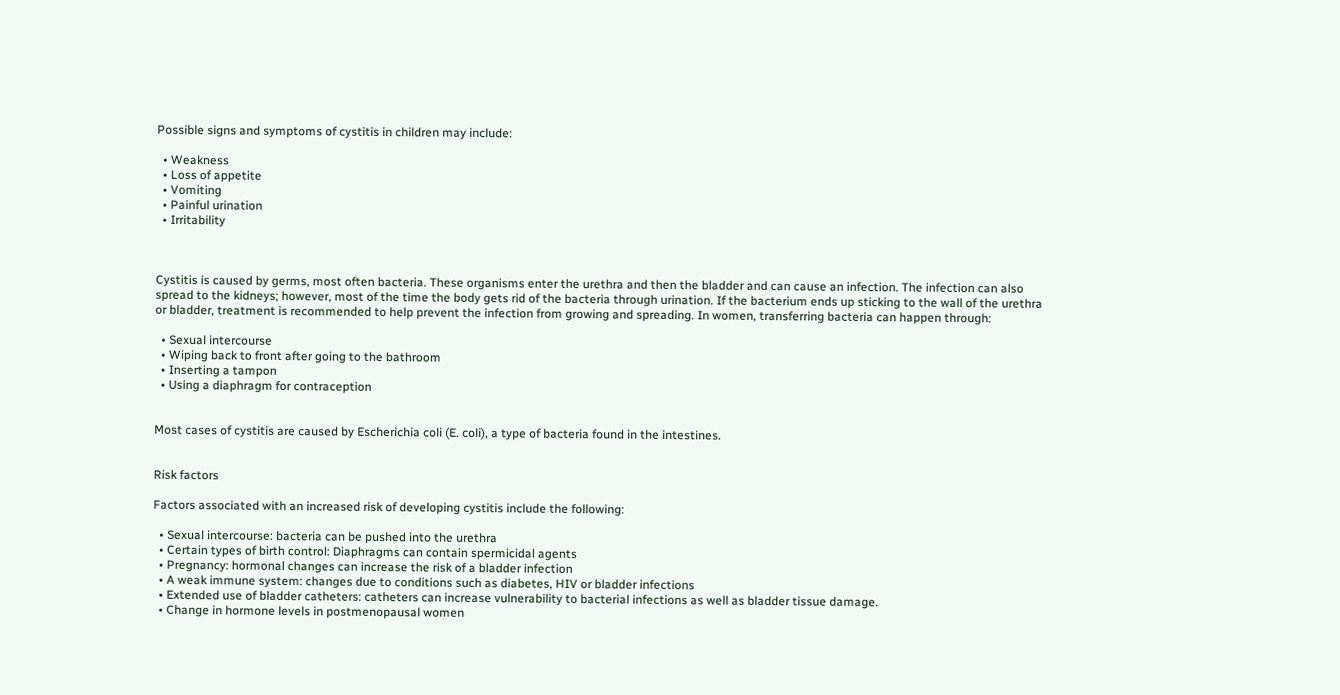Possible signs and symptoms of cystitis in children may include:

  • Weakness
  • Loss of appetite
  • Vomiting
  • Painful urination
  • Irritability



Cystitis is caused by germs, most often bacteria. These organisms enter the urethra and then the bladder and can cause an infection. The infection can also spread to the kidneys; however, most of the time the body gets rid of the bacteria through urination. If the bacterium ends up sticking to the wall of the urethra or bladder, treatment is recommended to help prevent the infection from growing and spreading. In women, transferring bacteria can happen through:

  • Sexual intercourse
  • Wiping back to front after going to the bathroom
  • Inserting a tampon
  • Using a diaphragm for contraception


Most cases of cystitis are caused by Escherichia coli (E. coli), a type of bacteria found in the intestines.


Risk factors

Factors associated with an increased risk of developing cystitis include the following:

  • Sexual intercourse: bacteria can be pushed into the urethra
  • Certain types of birth control: Diaphragms can contain spermicidal agents
  • Pregnancy: hormonal changes can increase the risk of a bladder infection
  • A weak immune system: changes due to conditions such as diabetes, HIV or bladder infections
  • Extended use of bladder catheters: catheters can increase vulnerability to bacterial infections as well as bladder tissue damage.
  • Change in hormone levels in postmenopausal women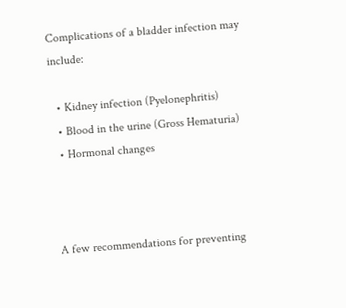Complications of a bladder infection may include:

  • Kidney infection (Pyelonephritis)
  • Blood in the urine (Gross Hematuria)
  • Hormonal changes



A few recommendations for preventing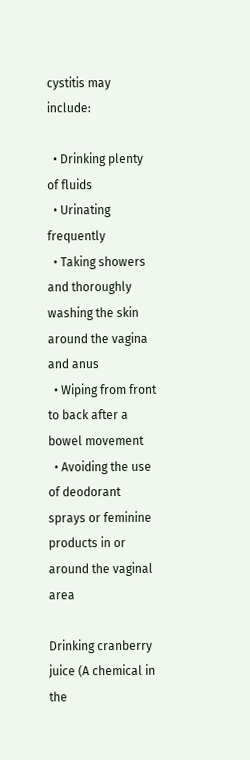cystitis may include:

  • Drinking plenty of fluids
  • Urinating frequently
  • Taking showers and thoroughly washing the skin around the vagina and anus
  • Wiping from front to back after a bowel movement
  • Avoiding the use of deodorant sprays or feminine products in or around the vaginal area

Drinking cranberry juice (A chemical in the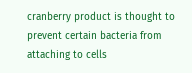cranberry product is thought to prevent certain bacteria from attaching to cells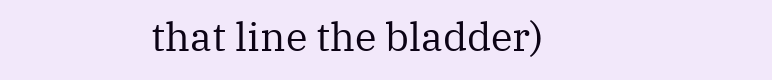that line the bladder)